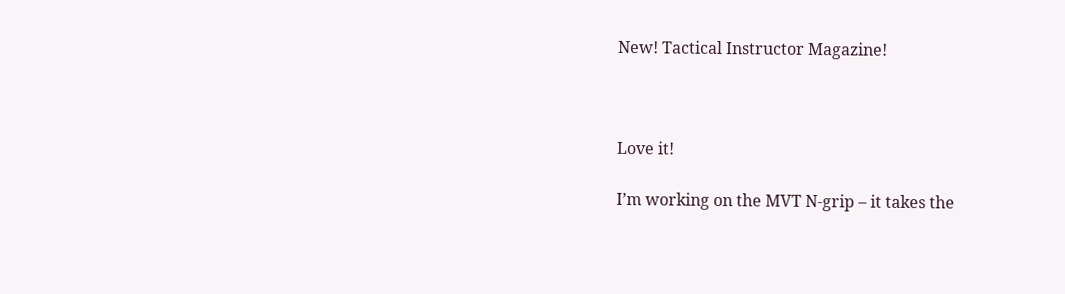New! Tactical Instructor Magazine!



Love it!

I’m working on the MVT N-grip – it takes the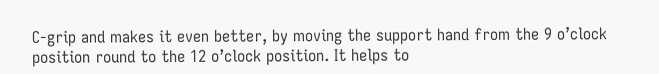C-grip and makes it even better, by moving the support hand from the 9 o’clock position round to the 12 o’clock position. It helps to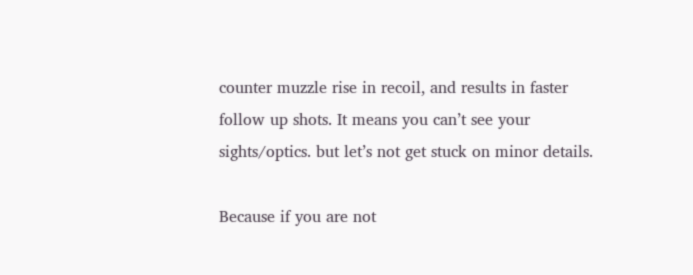counter muzzle rise in recoil, and results in faster follow up shots. It means you can’t see your sights/optics. but let’s not get stuck on minor details.

Because if you are not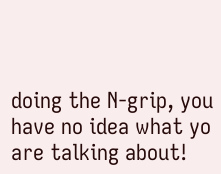doing the N-grip, you have no idea what yo are talking about!